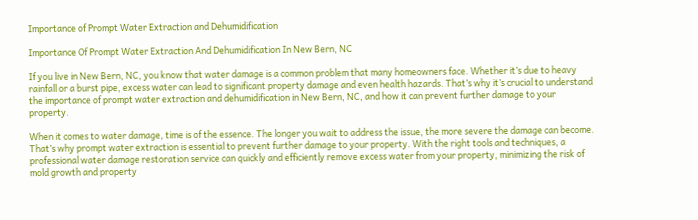Importance of Prompt Water Extraction and Dehumidification

Importance Of Prompt Water Extraction And Dehumidification In New Bern, NC

If you live in New Bern, NC, you know that water damage is a common problem that many homeowners face. Whether it’s due to heavy rainfall or a burst pipe, excess water can lead to significant property damage and even health hazards. That’s why it’s crucial to understand the importance of prompt water extraction and dehumidification in New Bern, NC, and how it can prevent further damage to your property.

When it comes to water damage, time is of the essence. The longer you wait to address the issue, the more severe the damage can become. That’s why prompt water extraction is essential to prevent further damage to your property. With the right tools and techniques, a professional water damage restoration service can quickly and efficiently remove excess water from your property, minimizing the risk of mold growth and property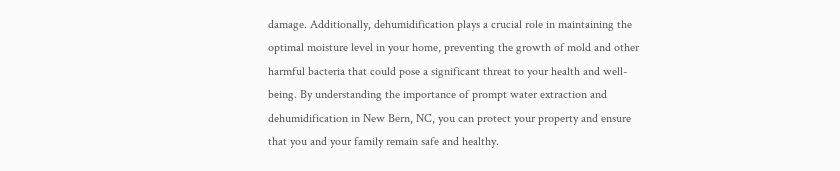damage. Additionally, dehumidification plays a crucial role in maintaining the optimal moisture level in your home, preventing the growth of mold and other harmful bacteria that could pose a significant threat to your health and well-being. By understanding the importance of prompt water extraction and dehumidification in New Bern, NC, you can protect your property and ensure that you and your family remain safe and healthy.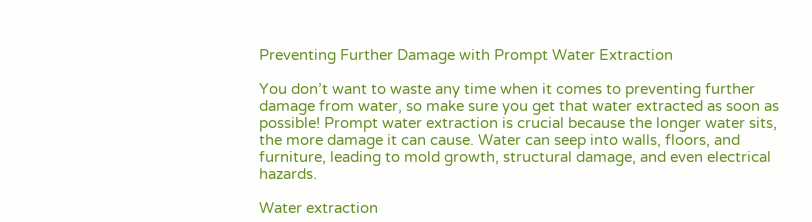Preventing Further Damage with Prompt Water Extraction

You don’t want to waste any time when it comes to preventing further damage from water, so make sure you get that water extracted as soon as possible! Prompt water extraction is crucial because the longer water sits, the more damage it can cause. Water can seep into walls, floors, and furniture, leading to mold growth, structural damage, and even electrical hazards.

Water extraction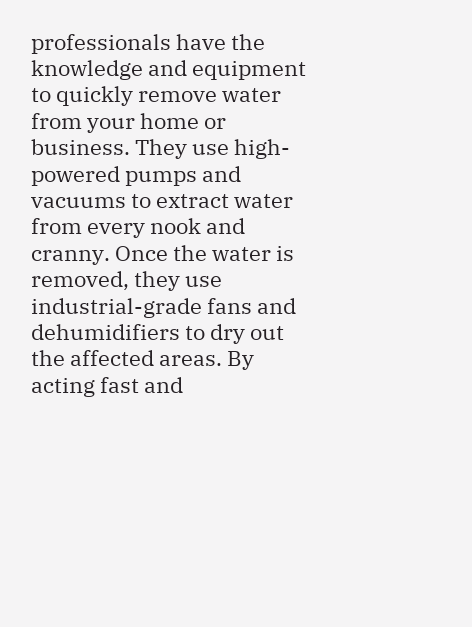professionals have the knowledge and equipment to quickly remove water from your home or business. They use high-powered pumps and vacuums to extract water from every nook and cranny. Once the water is removed, they use industrial-grade fans and dehumidifiers to dry out the affected areas. By acting fast and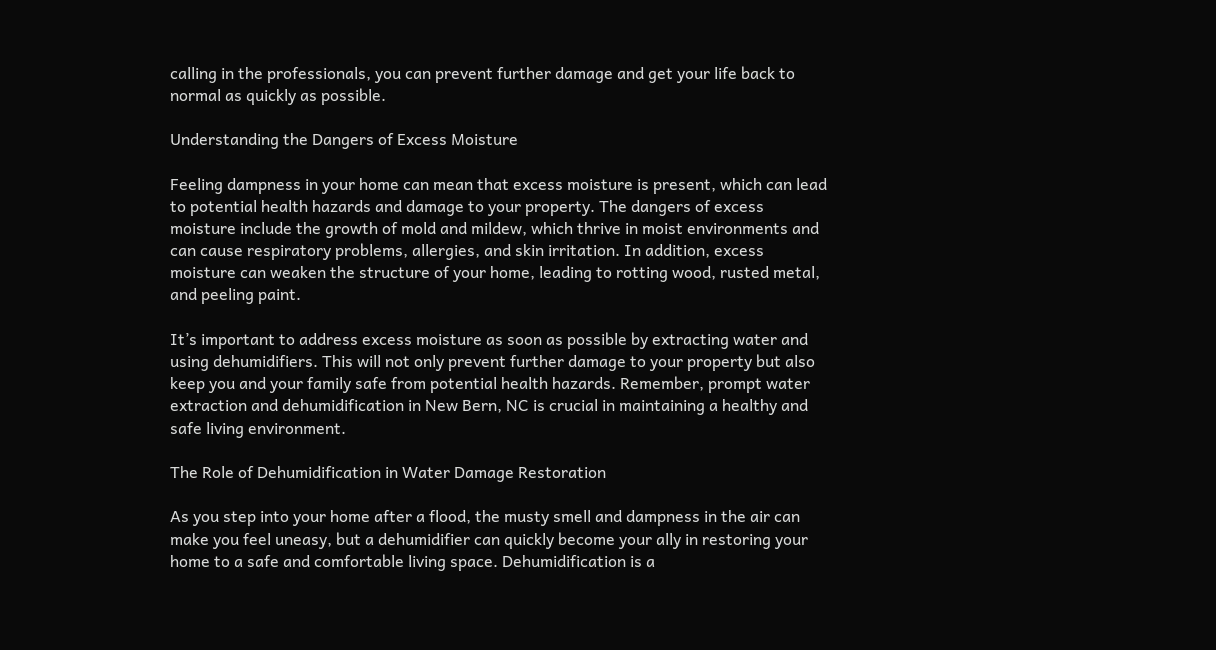calling in the professionals, you can prevent further damage and get your life back to normal as quickly as possible.

Understanding the Dangers of Excess Moisture

Feeling dampness in your home can mean that excess moisture is present, which can lead to potential health hazards and damage to your property. The dangers of excess moisture include the growth of mold and mildew, which thrive in moist environments and can cause respiratory problems, allergies, and skin irritation. In addition, excess moisture can weaken the structure of your home, leading to rotting wood, rusted metal, and peeling paint.

It’s important to address excess moisture as soon as possible by extracting water and using dehumidifiers. This will not only prevent further damage to your property but also keep you and your family safe from potential health hazards. Remember, prompt water extraction and dehumidification in New Bern, NC is crucial in maintaining a healthy and safe living environment.

The Role of Dehumidification in Water Damage Restoration

As you step into your home after a flood, the musty smell and dampness in the air can make you feel uneasy, but a dehumidifier can quickly become your ally in restoring your home to a safe and comfortable living space. Dehumidification is a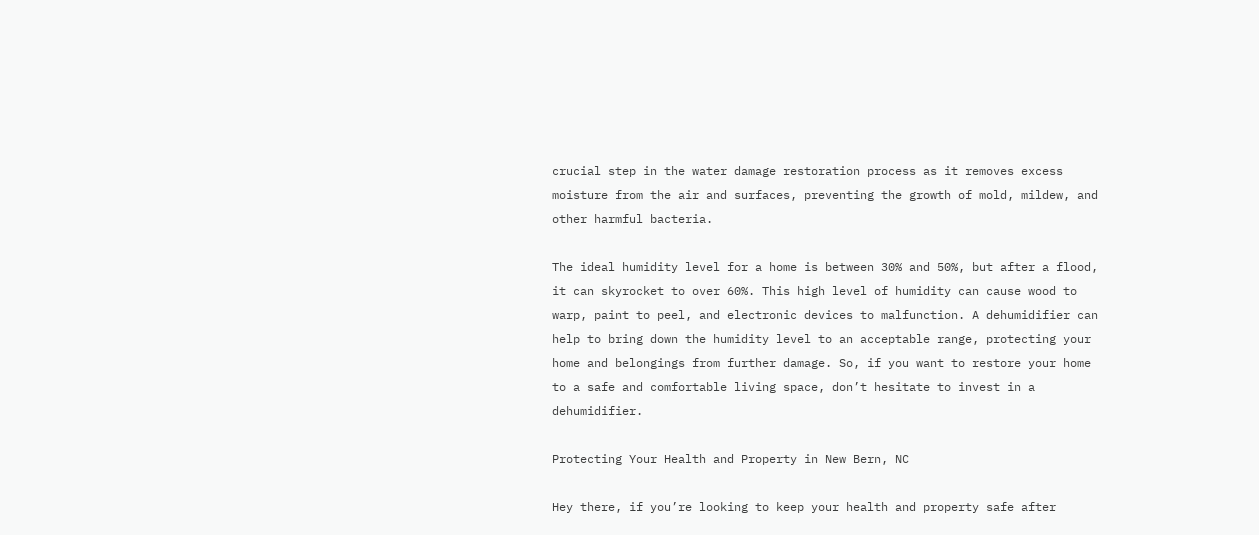crucial step in the water damage restoration process as it removes excess moisture from the air and surfaces, preventing the growth of mold, mildew, and other harmful bacteria.

The ideal humidity level for a home is between 30% and 50%, but after a flood, it can skyrocket to over 60%. This high level of humidity can cause wood to warp, paint to peel, and electronic devices to malfunction. A dehumidifier can help to bring down the humidity level to an acceptable range, protecting your home and belongings from further damage. So, if you want to restore your home to a safe and comfortable living space, don’t hesitate to invest in a dehumidifier.

Protecting Your Health and Property in New Bern, NC

Hey there, if you’re looking to keep your health and property safe after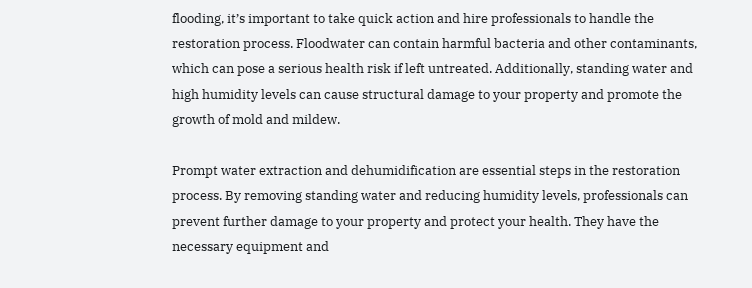flooding, it’s important to take quick action and hire professionals to handle the restoration process. Floodwater can contain harmful bacteria and other contaminants, which can pose a serious health risk if left untreated. Additionally, standing water and high humidity levels can cause structural damage to your property and promote the growth of mold and mildew.

Prompt water extraction and dehumidification are essential steps in the restoration process. By removing standing water and reducing humidity levels, professionals can prevent further damage to your property and protect your health. They have the necessary equipment and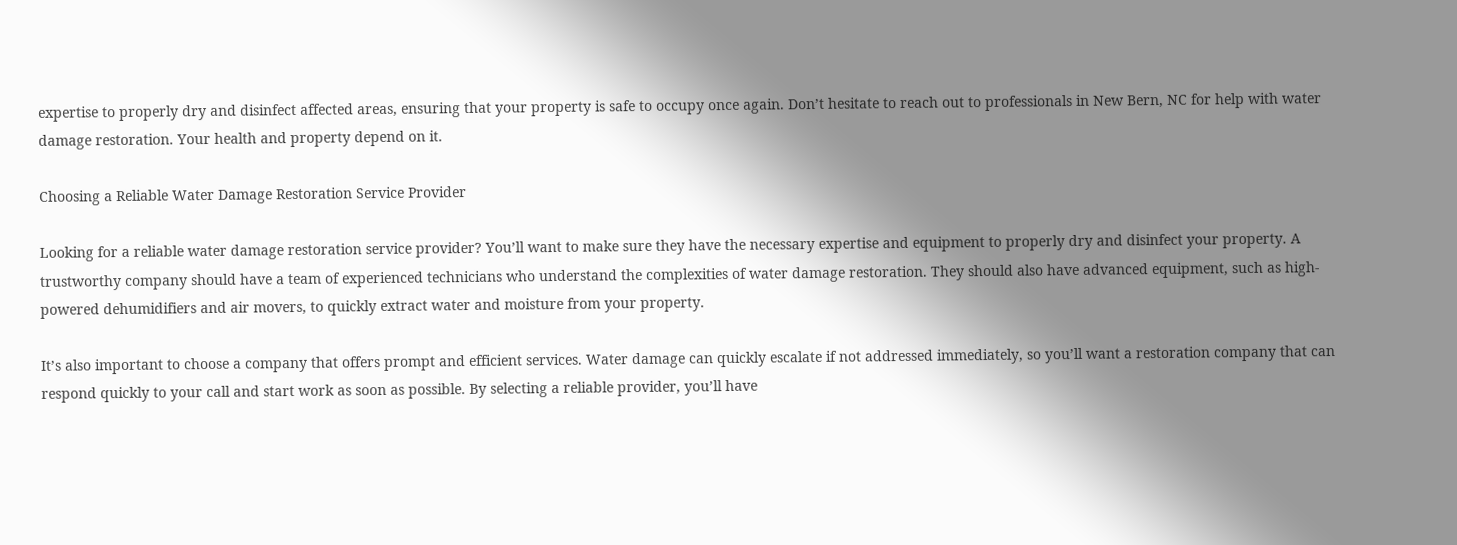expertise to properly dry and disinfect affected areas, ensuring that your property is safe to occupy once again. Don’t hesitate to reach out to professionals in New Bern, NC for help with water damage restoration. Your health and property depend on it.

Choosing a Reliable Water Damage Restoration Service Provider

Looking for a reliable water damage restoration service provider? You’ll want to make sure they have the necessary expertise and equipment to properly dry and disinfect your property. A trustworthy company should have a team of experienced technicians who understand the complexities of water damage restoration. They should also have advanced equipment, such as high-powered dehumidifiers and air movers, to quickly extract water and moisture from your property.

It’s also important to choose a company that offers prompt and efficient services. Water damage can quickly escalate if not addressed immediately, so you’ll want a restoration company that can respond quickly to your call and start work as soon as possible. By selecting a reliable provider, you’ll have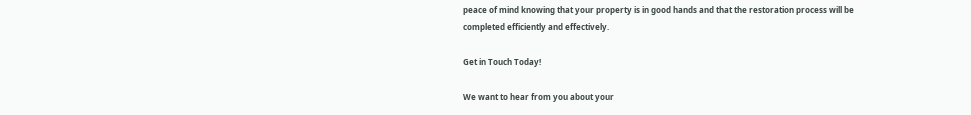peace of mind knowing that your property is in good hands and that the restoration process will be completed efficiently and effectively.

Get in Touch Today!

We want to hear from you about your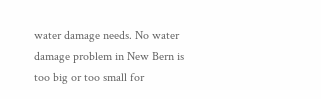water damage needs. No water damage problem in New Bern is too big or too small for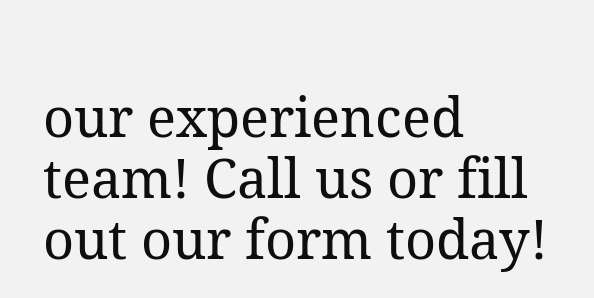our experienced team! Call us or fill out our form today!